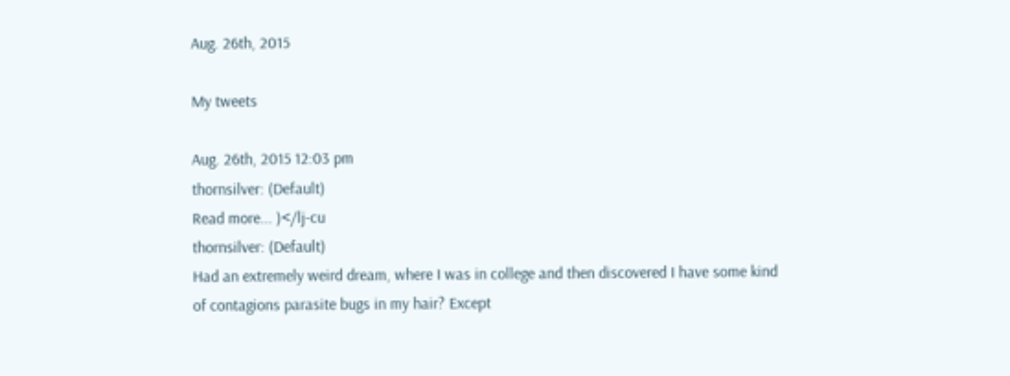Aug. 26th, 2015

My tweets

Aug. 26th, 2015 12:03 pm
thornsilver: (Default)
Read more... )</lj-cu
thornsilver: (Default)
Had an extremely weird dream, where I was in college and then discovered I have some kind of contagions parasite bugs in my hair? Except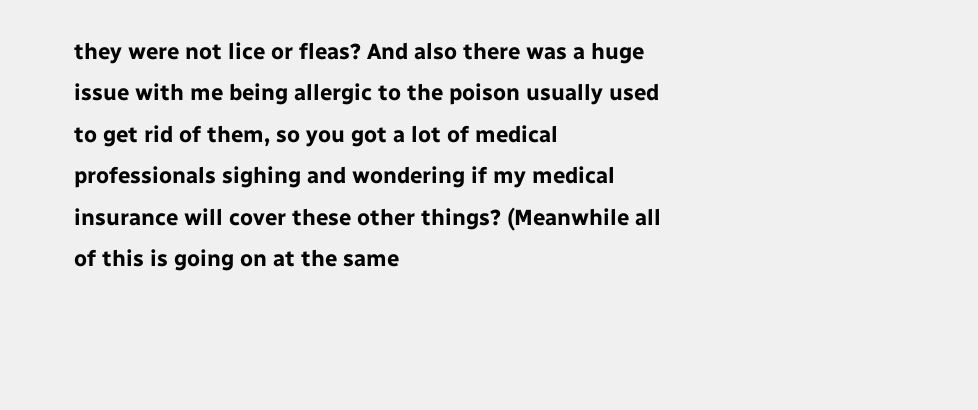they were not lice or fleas? And also there was a huge issue with me being allergic to the poison usually used to get rid of them, so you got a lot of medical professionals sighing and wondering if my medical insurance will cover these other things? (Meanwhile all of this is going on at the same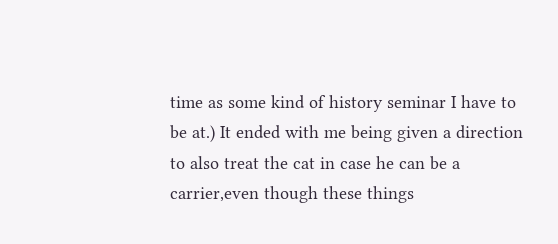time as some kind of history seminar I have to be at.) It ended with me being given a direction to also treat the cat in case he can be a carrier,even though these things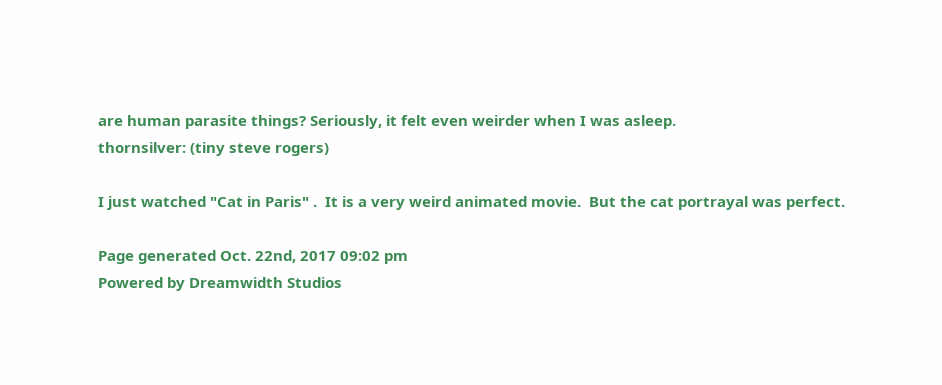are human parasite things? Seriously, it felt even weirder when I was asleep.
thornsilver: (tiny steve rogers)

I just watched "Cat in Paris" .  It is a very weird animated movie.  But the cat portrayal was perfect.

Page generated Oct. 22nd, 2017 09:02 pm
Powered by Dreamwidth Studios